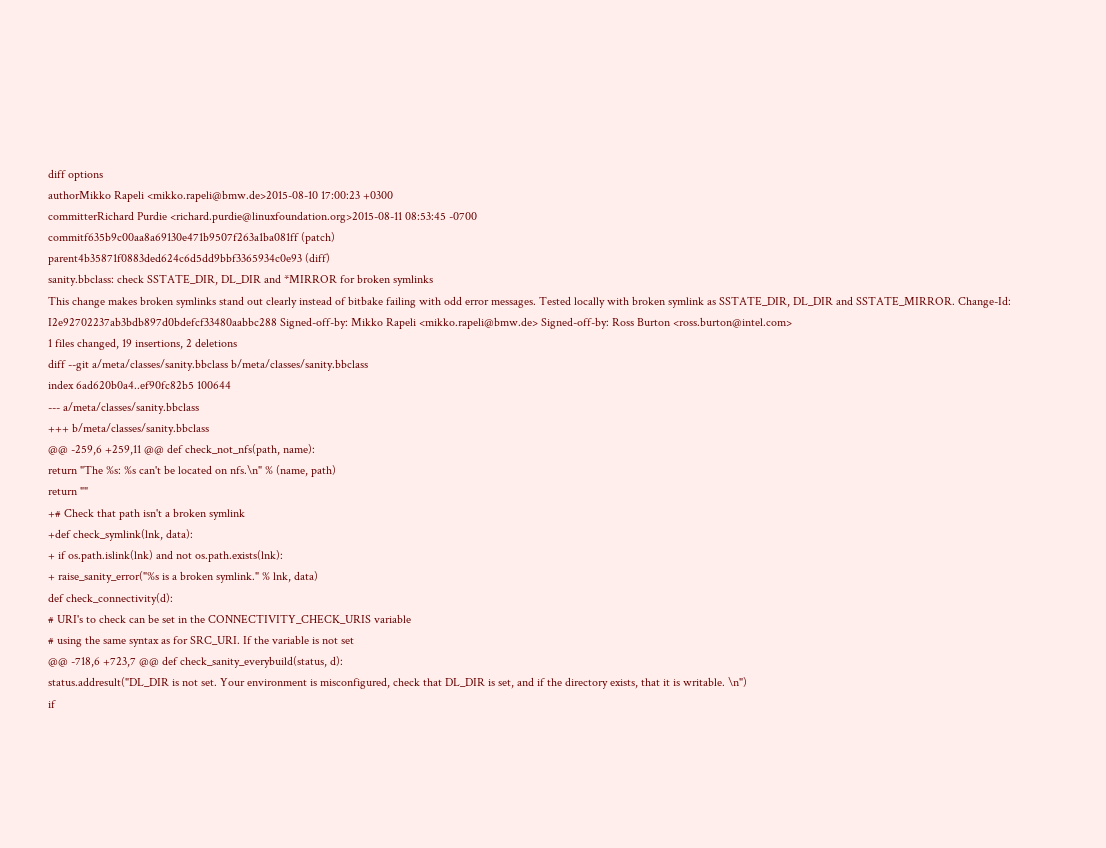diff options
authorMikko Rapeli <mikko.rapeli@bmw.de>2015-08-10 17:00:23 +0300
committerRichard Purdie <richard.purdie@linuxfoundation.org>2015-08-11 08:53:45 -0700
commitf635b9c00aa8a69130e471b9507f263a1ba081ff (patch)
parent4b35871f0883ded624c6d5dd9bbf3365934c0e93 (diff)
sanity.bbclass: check SSTATE_DIR, DL_DIR and *MIRROR for broken symlinks
This change makes broken symlinks stand out clearly instead of bitbake failing with odd error messages. Tested locally with broken symlink as SSTATE_DIR, DL_DIR and SSTATE_MIRROR. Change-Id: I2e92702237ab3bdb897d0bdefcf33480aabbc288 Signed-off-by: Mikko Rapeli <mikko.rapeli@bmw.de> Signed-off-by: Ross Burton <ross.burton@intel.com>
1 files changed, 19 insertions, 2 deletions
diff --git a/meta/classes/sanity.bbclass b/meta/classes/sanity.bbclass
index 6ad620b0a4..ef90fc82b5 100644
--- a/meta/classes/sanity.bbclass
+++ b/meta/classes/sanity.bbclass
@@ -259,6 +259,11 @@ def check_not_nfs(path, name):
return "The %s: %s can't be located on nfs.\n" % (name, path)
return ""
+# Check that path isn't a broken symlink
+def check_symlink(lnk, data):
+ if os.path.islink(lnk) and not os.path.exists(lnk):
+ raise_sanity_error("%s is a broken symlink." % lnk, data)
def check_connectivity(d):
# URI's to check can be set in the CONNECTIVITY_CHECK_URIS variable
# using the same syntax as for SRC_URI. If the variable is not set
@@ -718,6 +723,7 @@ def check_sanity_everybuild(status, d):
status.addresult("DL_DIR is not set. Your environment is misconfigured, check that DL_DIR is set, and if the directory exists, that it is writable. \n")
if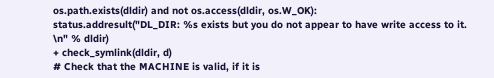os.path.exists(dldir) and not os.access(dldir, os.W_OK):
status.addresult("DL_DIR: %s exists but you do not appear to have write access to it. \n" % dldir)
+ check_symlink(dldir, d)
# Check that the MACHINE is valid, if it is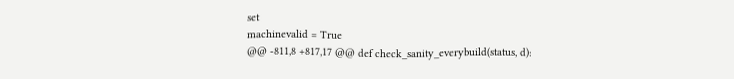set
machinevalid = True
@@ -811,8 +817,17 @@ def check_sanity_everybuild(status, d):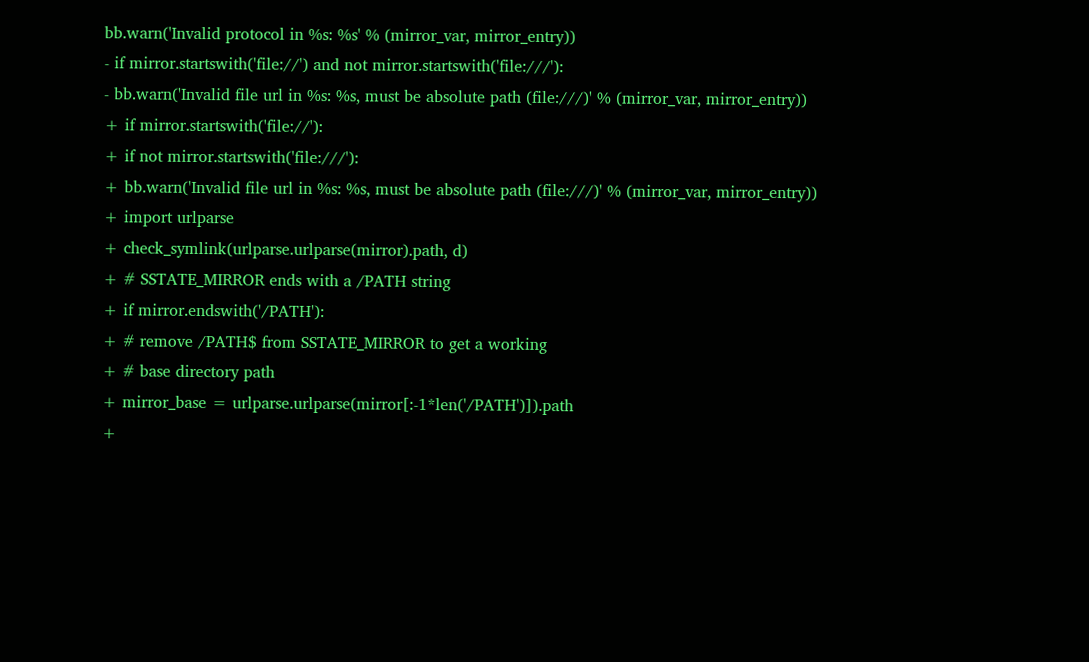bb.warn('Invalid protocol in %s: %s' % (mirror_var, mirror_entry))
- if mirror.startswith('file://') and not mirror.startswith('file:///'):
- bb.warn('Invalid file url in %s: %s, must be absolute path (file:///)' % (mirror_var, mirror_entry))
+ if mirror.startswith('file://'):
+ if not mirror.startswith('file:///'):
+ bb.warn('Invalid file url in %s: %s, must be absolute path (file:///)' % (mirror_var, mirror_entry))
+ import urlparse
+ check_symlink(urlparse.urlparse(mirror).path, d)
+ # SSTATE_MIRROR ends with a /PATH string
+ if mirror.endswith('/PATH'):
+ # remove /PATH$ from SSTATE_MIRROR to get a working
+ # base directory path
+ mirror_base = urlparse.urlparse(mirror[:-1*len('/PATH')]).path
+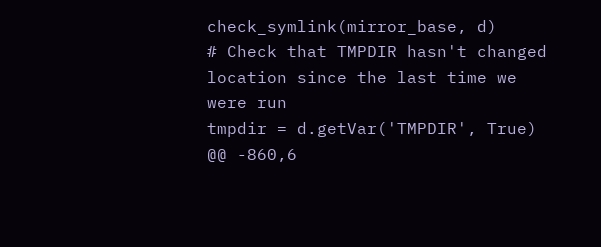check_symlink(mirror_base, d)
# Check that TMPDIR hasn't changed location since the last time we were run
tmpdir = d.getVar('TMPDIR', True)
@@ -860,6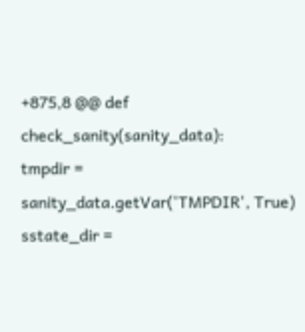+875,8 @@ def check_sanity(sanity_data):
tmpdir = sanity_data.getVar('TMPDIR', True)
sstate_dir =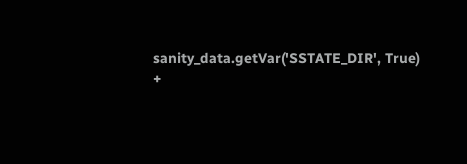sanity_data.getVar('SSTATE_DIR', True)
+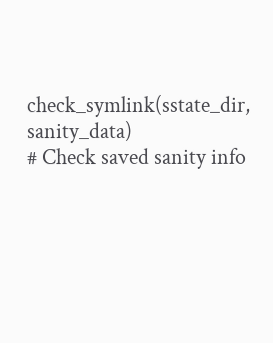check_symlink(sstate_dir, sanity_data)
# Check saved sanity info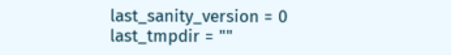last_sanity_version = 0
last_tmpdir = ""